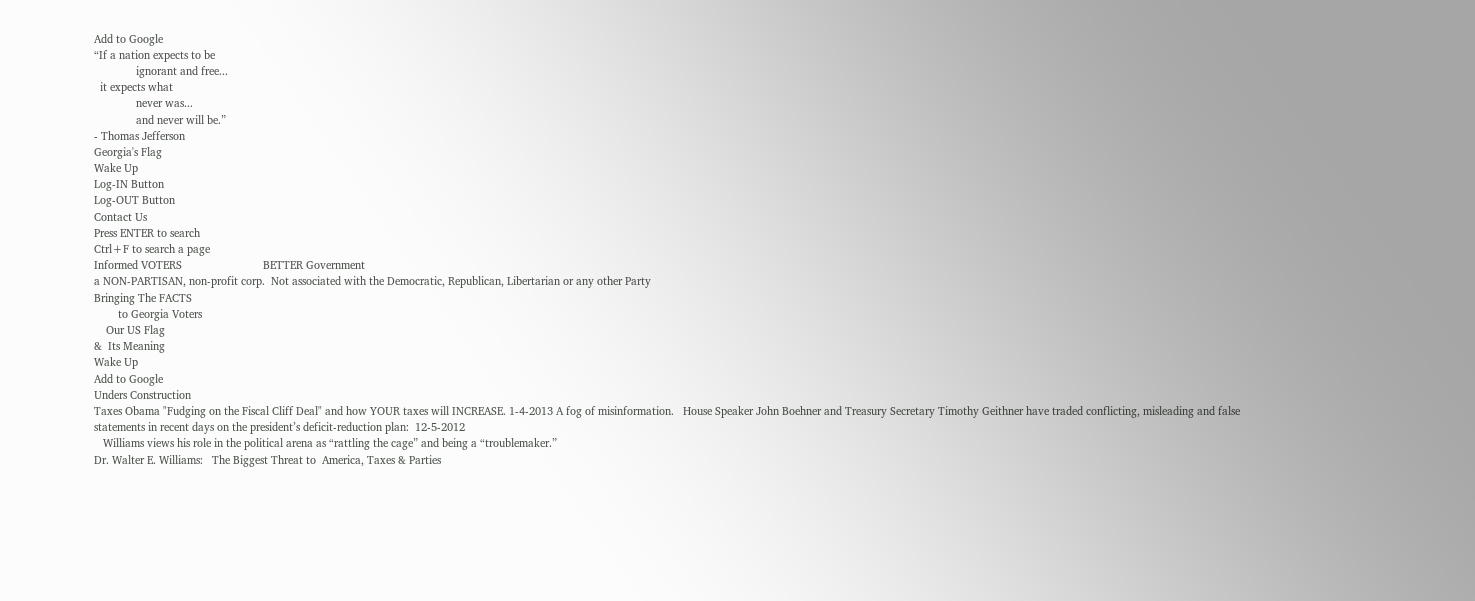Add to Google
“If a nation expects to be
              ignorant and free...
  it expects what
              never was...
              and never will be.”
- Thomas Jefferson
Georgia's Flag
Wake Up
Log-IN Button
Log-OUT Button
Contact Us
Press ENTER to search
Ctrl+F to search a page
Informed VOTERS                           BETTER Government
a NON-PARTISAN, non-profit corp.  Not associated with the Democratic, Republican, Libertarian or any other Party
Bringing The FACTS
        to Georgia Voters
    Our US Flag
&  Its Meaning
Wake Up
Add to Google
Unders Construction
Taxes Obama "Fudging on the Fiscal Cliff Deal" and how YOUR taxes will INCREASE. 1-4-2013 A fog of misinformation.   House Speaker John Boehner and Treasury Secretary Timothy Geithner have traded conflicting, misleading and false statements in recent days on the president’s deficit-reduction plan:  12-5-2012
   Williams views his role in the political arena as “rattling the cage” and being a “troublemaker.”
Dr. Walter E. Williams:   The Biggest Threat to  America, Taxes & Parties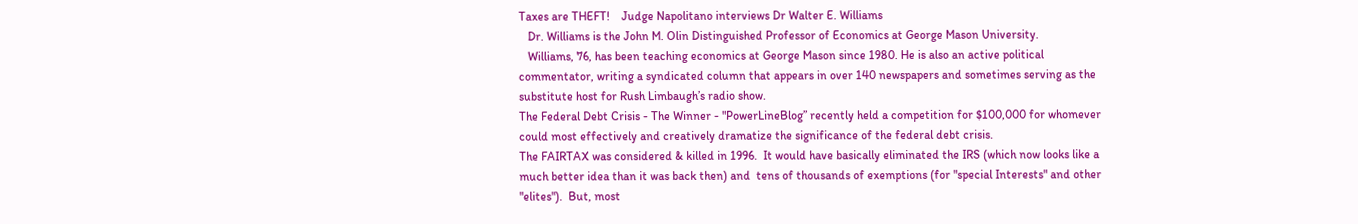Taxes are THEFT!    Judge Napolitano interviews Dr Walter E. Williams
   Dr. Williams is the John M. Olin Distinguished Professor of Economics at George Mason University.
   Williams, 76, has been teaching economics at George Mason since 1980. He is also an active political commentator, writing a syndicated column that appears in over 140 newspapers and sometimes serving as the substitute host for Rush Limbaugh’s radio show.
The Federal Debt Crisis - The Winner - "PowerLineBlog” recently held a competition for $100,000 for whomever could most effectively and creatively dramatize the significance of the federal debt crisis.
The FAIRTAX was considered & killed in 1996.  It would have basically eliminated the IRS (which now looks like a much better idea than it was back then) and  tens of thousands of exemptions (for "special Interests" and other "elites").  But, most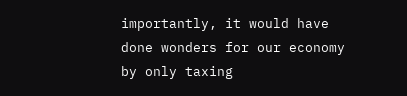importantly, it would have done wonders for our economy by only taxing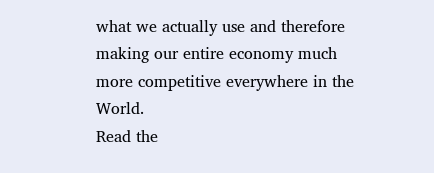what we actually use and therefore making our entire economy much more competitive everywhere in the World.
Read the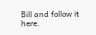Bill and follow it here.